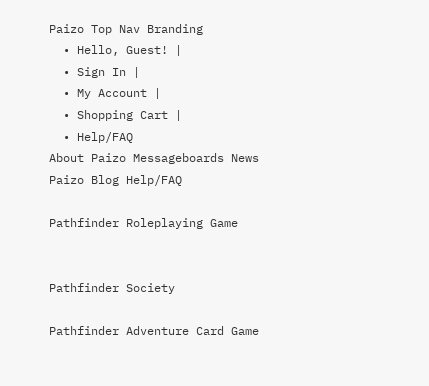Paizo Top Nav Branding
  • Hello, Guest! |
  • Sign In |
  • My Account |
  • Shopping Cart |
  • Help/FAQ
About Paizo Messageboards News Paizo Blog Help/FAQ

Pathfinder Roleplaying Game


Pathfinder Society

Pathfinder Adventure Card Game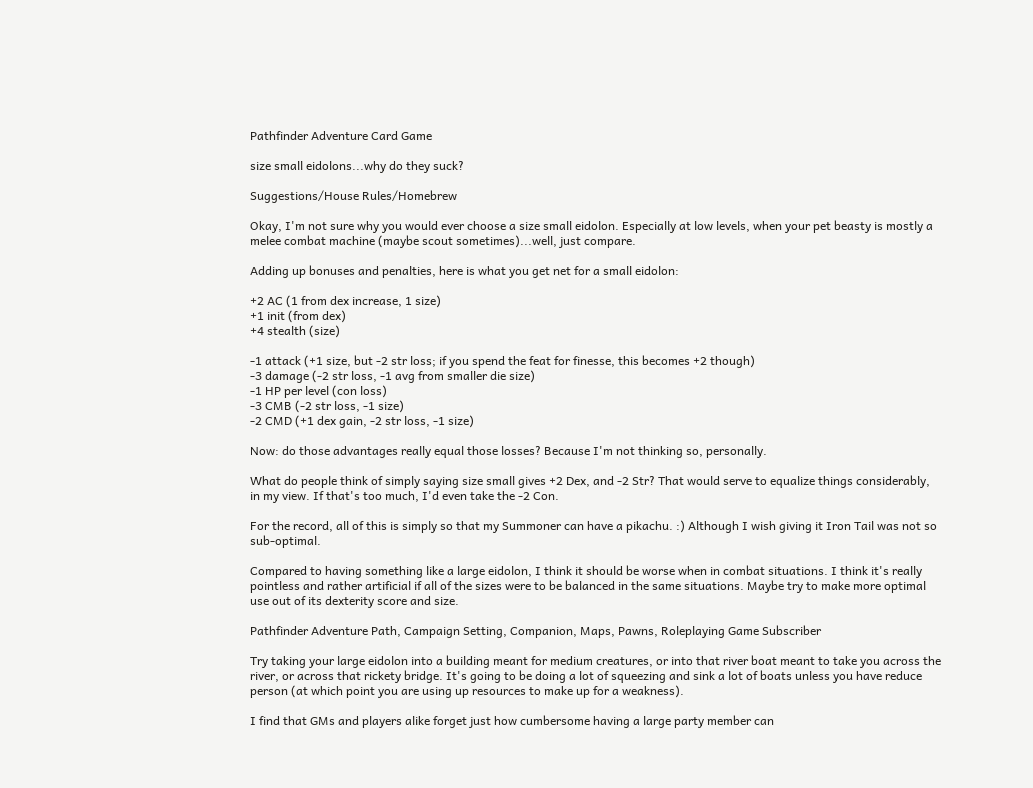Pathfinder Adventure Card Game

size small eidolons...why do they suck?

Suggestions/House Rules/Homebrew

Okay, I'm not sure why you would ever choose a size small eidolon. Especially at low levels, when your pet beasty is mostly a melee combat machine (maybe scout sometimes)...well, just compare.

Adding up bonuses and penalties, here is what you get net for a small eidolon:

+2 AC (1 from dex increase, 1 size)
+1 init (from dex)
+4 stealth (size)

-1 attack (+1 size, but -2 str loss; if you spend the feat for finesse, this becomes +2 though)
-3 damage (-2 str loss, -1 avg from smaller die size)
-1 HP per level (con loss)
-3 CMB (-2 str loss, -1 size)
-2 CMD (+1 dex gain, -2 str loss, -1 size)

Now: do those advantages really equal those losses? Because I'm not thinking so, personally.

What do people think of simply saying size small gives +2 Dex, and -2 Str? That would serve to equalize things considerably, in my view. If that's too much, I'd even take the -2 Con.

For the record, all of this is simply so that my Summoner can have a pikachu. :) Although I wish giving it Iron Tail was not so sub-optimal.

Compared to having something like a large eidolon, I think it should be worse when in combat situations. I think it's really pointless and rather artificial if all of the sizes were to be balanced in the same situations. Maybe try to make more optimal use out of its dexterity score and size.

Pathfinder Adventure Path, Campaign Setting, Companion, Maps, Pawns, Roleplaying Game Subscriber

Try taking your large eidolon into a building meant for medium creatures, or into that river boat meant to take you across the river, or across that rickety bridge. It's going to be doing a lot of squeezing and sink a lot of boats unless you have reduce person (at which point you are using up resources to make up for a weakness).

I find that GMs and players alike forget just how cumbersome having a large party member can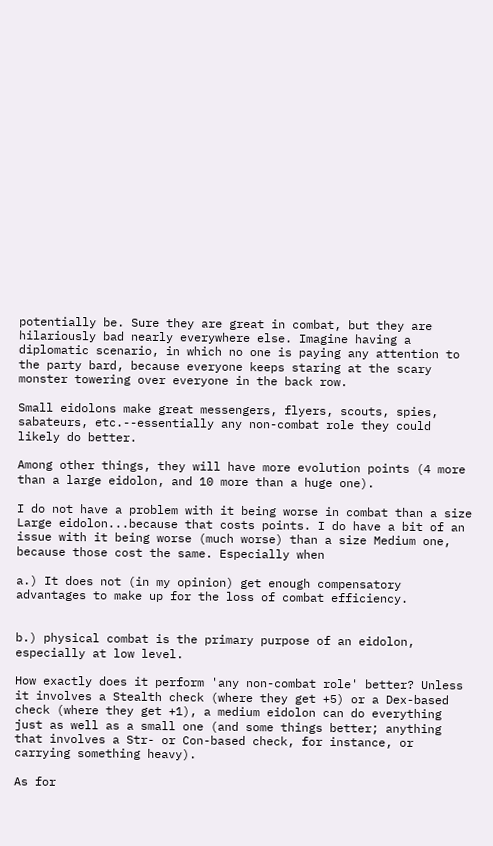potentially be. Sure they are great in combat, but they are hilariously bad nearly everywhere else. Imagine having a diplomatic scenario, in which no one is paying any attention to the party bard, because everyone keeps staring at the scary monster towering over everyone in the back row.

Small eidolons make great messengers, flyers, scouts, spies, sabateurs, etc.--essentially any non-combat role they could likely do better.

Among other things, they will have more evolution points (4 more than a large eidolon, and 10 more than a huge one).

I do not have a problem with it being worse in combat than a size Large eidolon...because that costs points. I do have a bit of an issue with it being worse (much worse) than a size Medium one, because those cost the same. Especially when

a.) It does not (in my opinion) get enough compensatory advantages to make up for the loss of combat efficiency.


b.) physical combat is the primary purpose of an eidolon, especially at low level.

How exactly does it perform 'any non-combat role' better? Unless it involves a Stealth check (where they get +5) or a Dex-based check (where they get +1), a medium eidolon can do everything just as well as a small one (and some things better; anything that involves a Str- or Con-based check, for instance, or carrying something heavy).

As for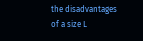the disadvantages of a size L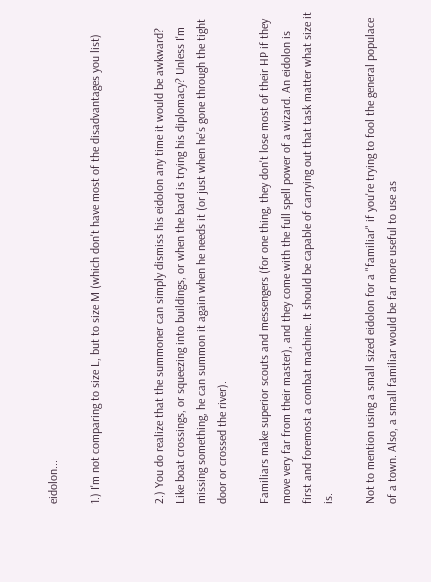eidolon...

1.) I'm not comparing to size L, but to size M (which don't have most of the disadvantages you list)


2.) You do realize that the summoner can simply dismiss his eidolon any time it would be awkward? Like boat crossings, or squeezing into buildings, or when the bard is trying his diplomacy? Unless I'm missing something, he can summon it again when he needs it (or just when he's gone through the tight door or crossed the river).

Familiars make superior scouts and messengers (for one thing, they don't lose most of their HP if they move very far from their master), and they come with the full spell power of a wizard. An eidolon is first and foremost a combat machine. It should be capable of carrying out that task matter what size it is.

Not to mention using a small sized eidolon for a "familiar" if you're trying to fool the general populace of a town. Also, a small familiar would be far more useful to use as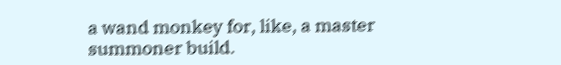a wand monkey for, like, a master summoner build.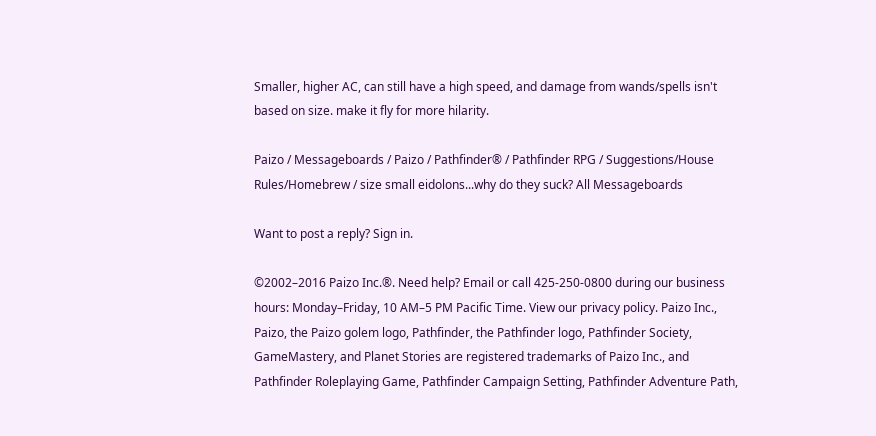Smaller, higher AC, can still have a high speed, and damage from wands/spells isn't based on size. make it fly for more hilarity.

Paizo / Messageboards / Paizo / Pathfinder® / Pathfinder RPG / Suggestions/House Rules/Homebrew / size small eidolons...why do they suck? All Messageboards

Want to post a reply? Sign in.

©2002–2016 Paizo Inc.®. Need help? Email or call 425-250-0800 during our business hours: Monday–Friday, 10 AM–5 PM Pacific Time. View our privacy policy. Paizo Inc., Paizo, the Paizo golem logo, Pathfinder, the Pathfinder logo, Pathfinder Society, GameMastery, and Planet Stories are registered trademarks of Paizo Inc., and Pathfinder Roleplaying Game, Pathfinder Campaign Setting, Pathfinder Adventure Path,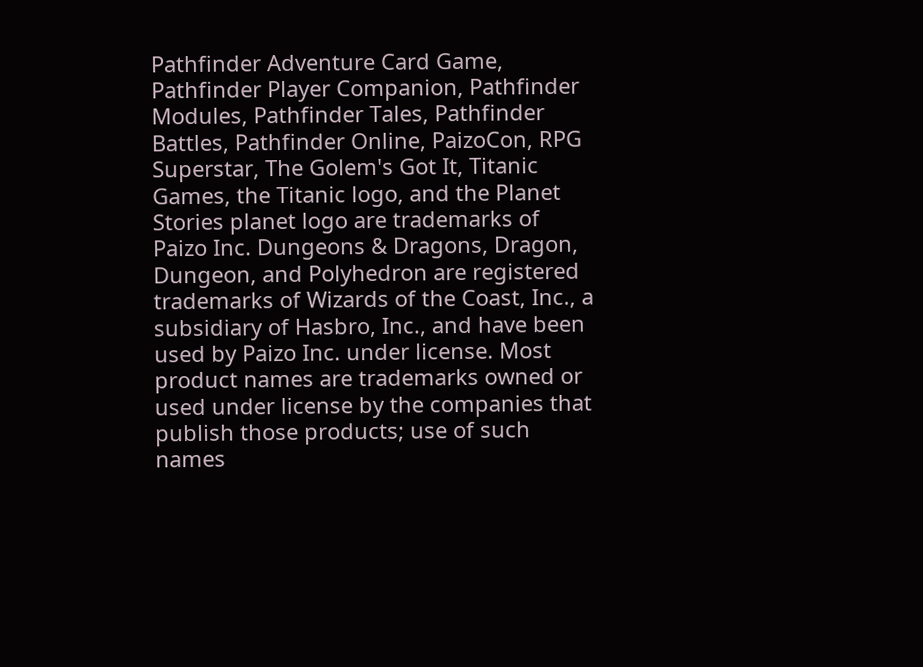Pathfinder Adventure Card Game, Pathfinder Player Companion, Pathfinder Modules, Pathfinder Tales, Pathfinder Battles, Pathfinder Online, PaizoCon, RPG Superstar, The Golem's Got It, Titanic Games, the Titanic logo, and the Planet Stories planet logo are trademarks of Paizo Inc. Dungeons & Dragons, Dragon, Dungeon, and Polyhedron are registered trademarks of Wizards of the Coast, Inc., a subsidiary of Hasbro, Inc., and have been used by Paizo Inc. under license. Most product names are trademarks owned or used under license by the companies that publish those products; use of such names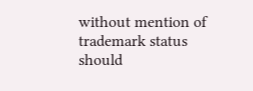without mention of trademark status should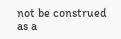not be construed as a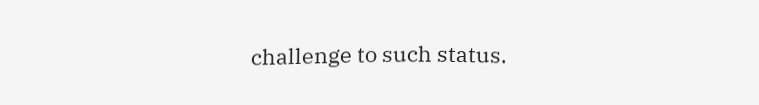challenge to such status.